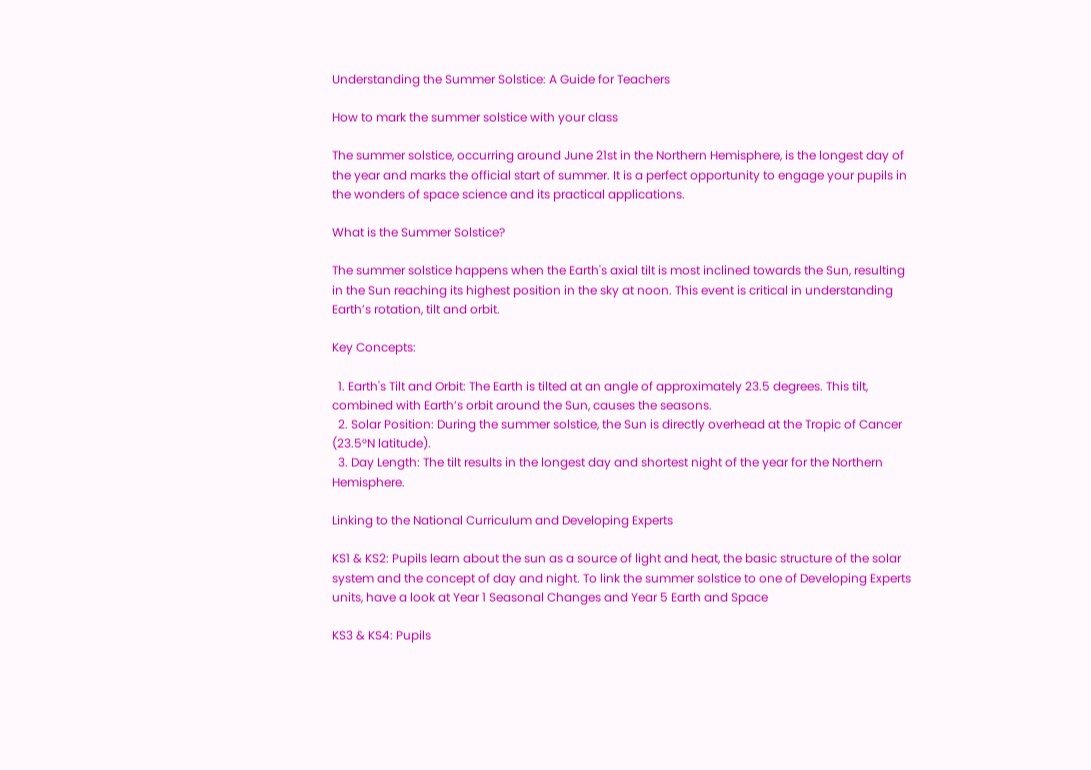Understanding the Summer Solstice: A Guide for Teachers

How to mark the summer solstice with your class

The summer solstice, occurring around June 21st in the Northern Hemisphere, is the longest day of the year and marks the official start of summer. It is a perfect opportunity to engage your pupils in the wonders of space science and its practical applications.

What is the Summer Solstice?

The summer solstice happens when the Earth's axial tilt is most inclined towards the Sun, resulting in the Sun reaching its highest position in the sky at noon. This event is critical in understanding Earth’s rotation, tilt and orbit.

Key Concepts:

  1. Earth's Tilt and Orbit: The Earth is tilted at an angle of approximately 23.5 degrees. This tilt, combined with Earth’s orbit around the Sun, causes the seasons.
  2. Solar Position: During the summer solstice, the Sun is directly overhead at the Tropic of Cancer (23.5°N latitude).
  3. Day Length: The tilt results in the longest day and shortest night of the year for the Northern Hemisphere.

Linking to the National Curriculum and Developing Experts

KS1 & KS2: Pupils learn about the sun as a source of light and heat, the basic structure of the solar system and the concept of day and night. To link the summer solstice to one of Developing Experts units, have a look at Year 1 Seasonal Changes and Year 5 Earth and Space

KS3 & KS4: Pupils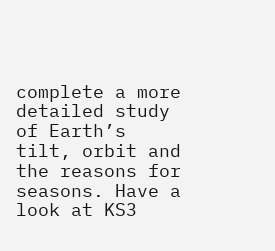complete a more detailed study of Earth’s tilt, orbit and the reasons for seasons. Have a look at KS3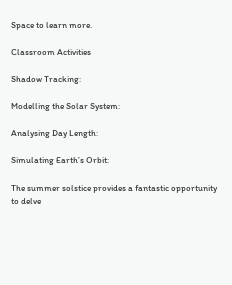Space to learn more.

Classroom Activities

Shadow Tracking:

Modelling the Solar System:

Analysing Day Length:

Simulating Earth’s Orbit:

The summer solstice provides a fantastic opportunity to delve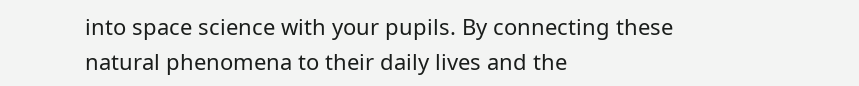into space science with your pupils. By connecting these natural phenomena to their daily lives and the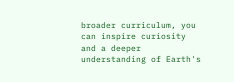broader curriculum, you can inspire curiosity and a deeper understanding of Earth's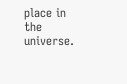place in the universe.